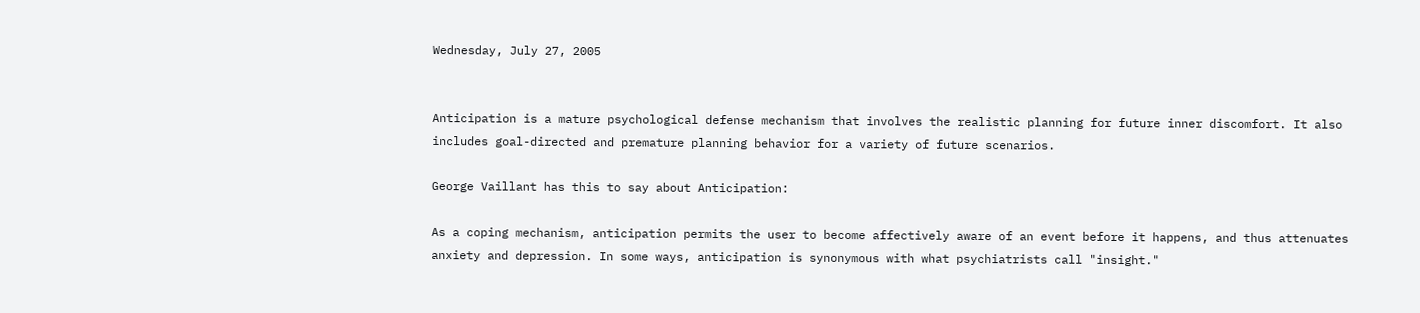Wednesday, July 27, 2005


Anticipation is a mature psychological defense mechanism that involves the realistic planning for future inner discomfort. It also includes goal-directed and premature planning behavior for a variety of future scenarios.

George Vaillant has this to say about Anticipation:

As a coping mechanism, anticipation permits the user to become affectively aware of an event before it happens, and thus attenuates anxiety and depression. In some ways, anticipation is synonymous with what psychiatrists call "insight."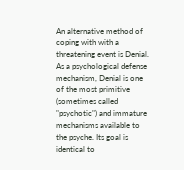An alternative method of coping with with a threatening event is Denial. As a psychological defense mechanism, Denial is one of the most primitive (sometimes called "psychotic") and immature mechanisms available to the psyche. Its goal is identical to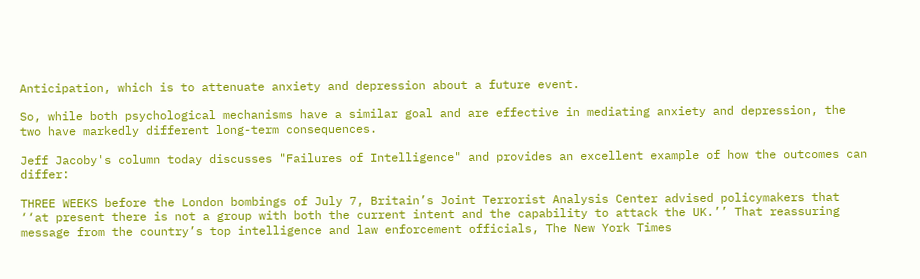Anticipation, which is to attenuate anxiety and depression about a future event.

So, while both psychological mechanisms have a similar goal and are effective in mediating anxiety and depression, the two have markedly different long-term consequences.

Jeff Jacoby's column today discusses "Failures of Intelligence" and provides an excellent example of how the outcomes can differ:

THREE WEEKS before the London bombings of July 7, Britain’s Joint Terrorist Analysis Center advised policymakers that ‘‘at present there is not a group with both the current intent and the capability to attack the UK.’’ That reassuring message from the country’s top intelligence and law enforcement officials, The New York Times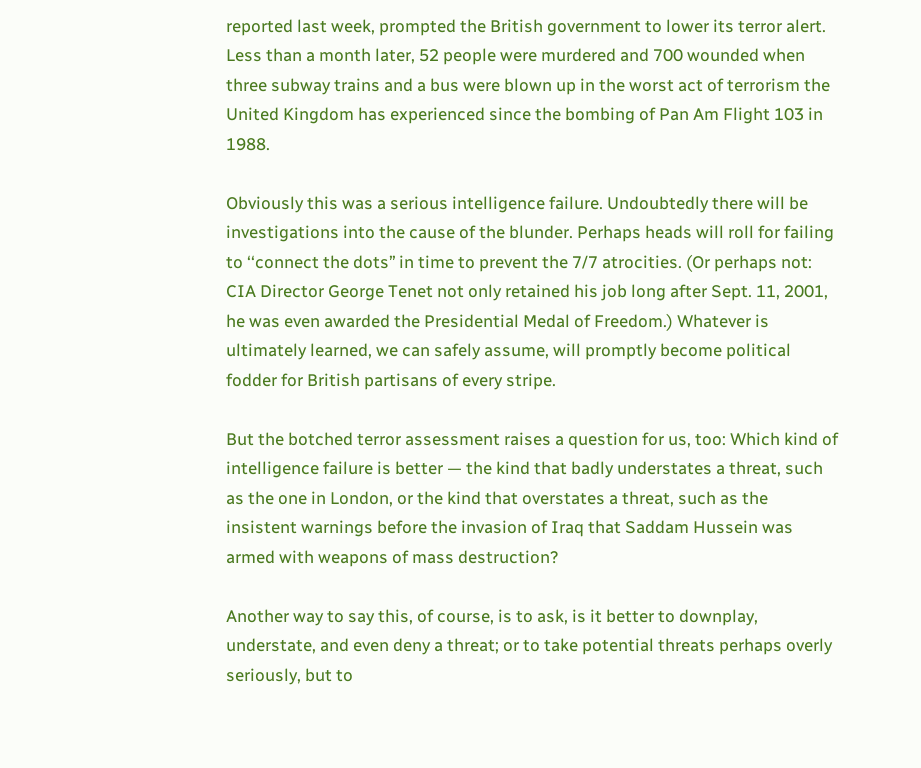reported last week, prompted the British government to lower its terror alert. Less than a month later, 52 people were murdered and 700 wounded when three subway trains and a bus were blown up in the worst act of terrorism the United Kingdom has experienced since the bombing of Pan Am Flight 103 in 1988.

Obviously this was a serious intelligence failure. Undoubtedly there will be investigations into the cause of the blunder. Perhaps heads will roll for failing to ‘‘connect the dots’’ in time to prevent the 7/7 atrocities. (Or perhaps not: CIA Director George Tenet not only retained his job long after Sept. 11, 2001, he was even awarded the Presidential Medal of Freedom.) Whatever is ultimately learned, we can safely assume, will promptly become political fodder for British partisans of every stripe.

But the botched terror assessment raises a question for us, too: Which kind of intelligence failure is better — the kind that badly understates a threat, such as the one in London, or the kind that overstates a threat, such as the insistent warnings before the invasion of Iraq that Saddam Hussein was armed with weapons of mass destruction?

Another way to say this, of course, is to ask, is it better to downplay, understate, and even deny a threat; or to take potential threats perhaps overly seriously, but to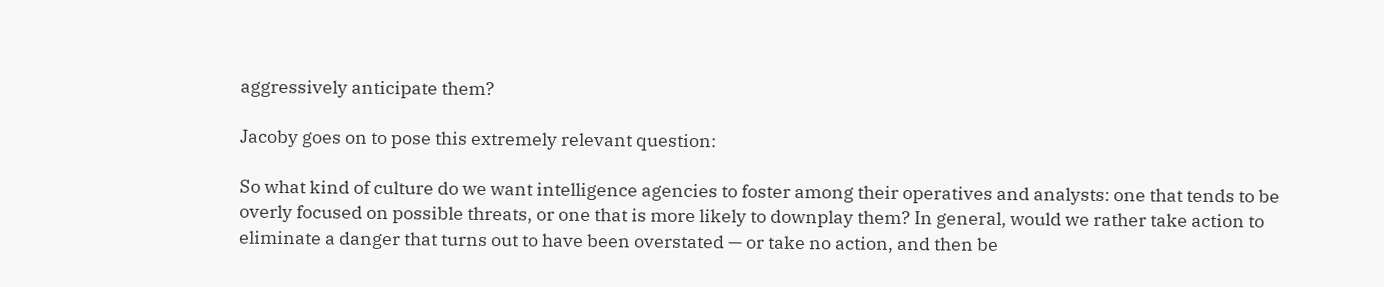aggressively anticipate them?

Jacoby goes on to pose this extremely relevant question:

So what kind of culture do we want intelligence agencies to foster among their operatives and analysts: one that tends to be overly focused on possible threats, or one that is more likely to downplay them? In general, would we rather take action to eliminate a danger that turns out to have been overstated — or take no action, and then be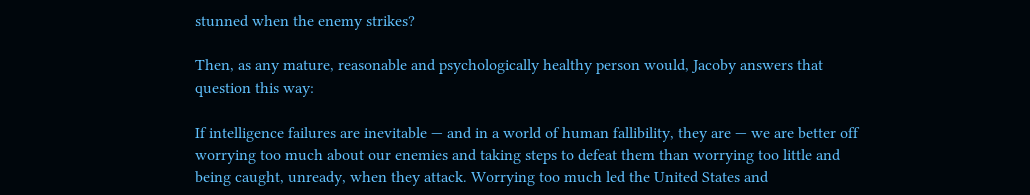stunned when the enemy strikes?

Then, as any mature, reasonable and psychologically healthy person would, Jacoby answers that question this way:

If intelligence failures are inevitable — and in a world of human fallibility, they are — we are better off worrying too much about our enemies and taking steps to defeat them than worrying too little and being caught, unready, when they attack. Worrying too much led the United States and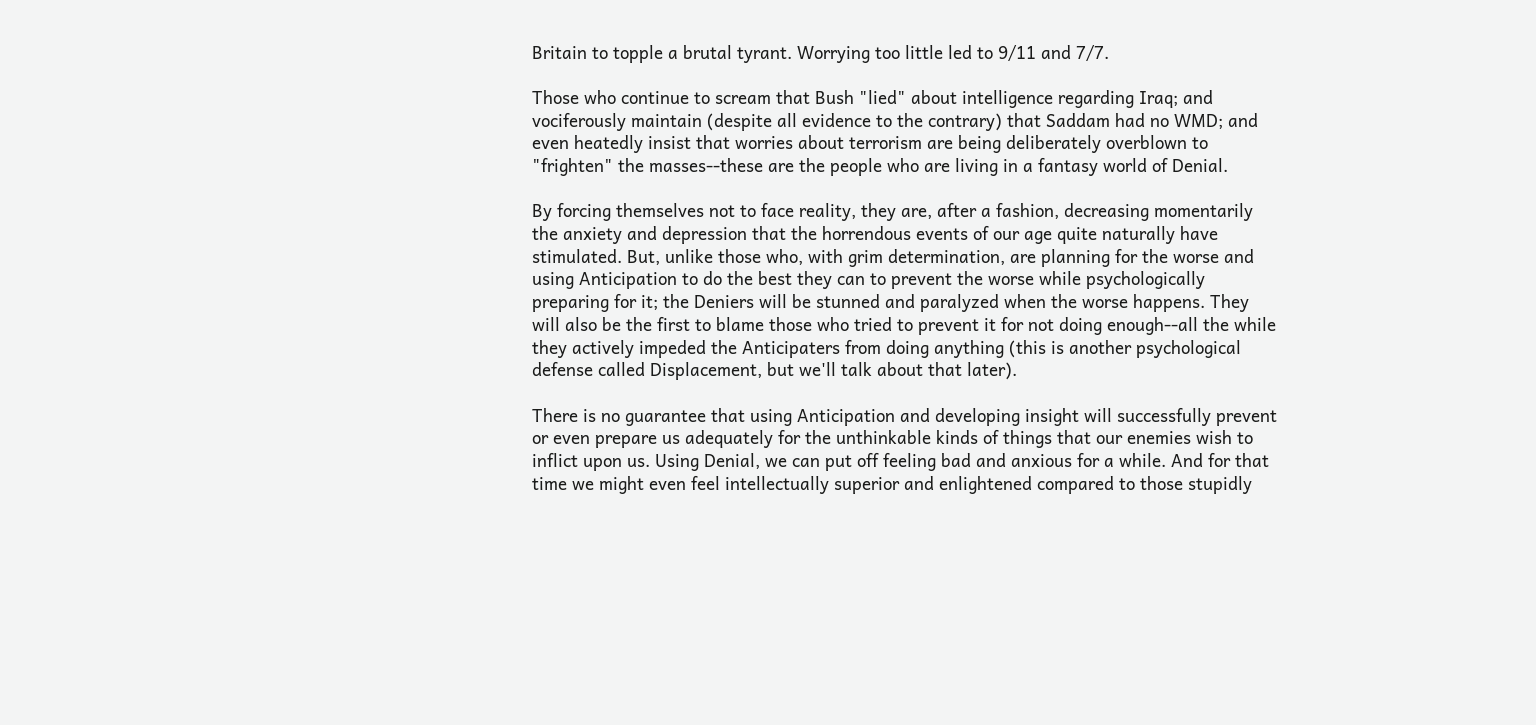Britain to topple a brutal tyrant. Worrying too little led to 9/11 and 7/7.

Those who continue to scream that Bush "lied" about intelligence regarding Iraq; and vociferously maintain (despite all evidence to the contrary) that Saddam had no WMD; and even heatedly insist that worries about terrorism are being deliberately overblown to "frighten" the masses--these are the people who are living in a fantasy world of Denial.

By forcing themselves not to face reality, they are, after a fashion, decreasing momentarily the anxiety and depression that the horrendous events of our age quite naturally have stimulated. But, unlike those who, with grim determination, are planning for the worse and using Anticipation to do the best they can to prevent the worse while psychologically preparing for it; the Deniers will be stunned and paralyzed when the worse happens. They will also be the first to blame those who tried to prevent it for not doing enough--all the while they actively impeded the Anticipaters from doing anything (this is another psychological defense called Displacement, but we'll talk about that later).

There is no guarantee that using Anticipation and developing insight will successfully prevent or even prepare us adequately for the unthinkable kinds of things that our enemies wish to inflict upon us. Using Denial, we can put off feeling bad and anxious for a while. And for that time we might even feel intellectually superior and enlightened compared to those stupidly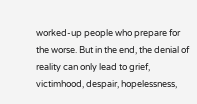worked-up people who prepare for the worse. But in the end, the denial of reality can only lead to grief, victimhood, despair, hopelessness,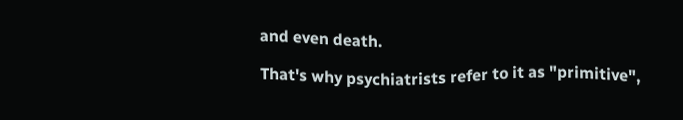and even death.

That's why psychiatrists refer to it as "primitive",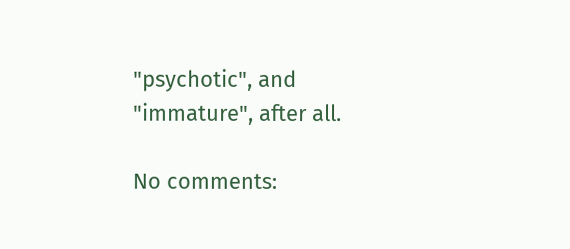"psychotic", and "immature", after all.

No comments: